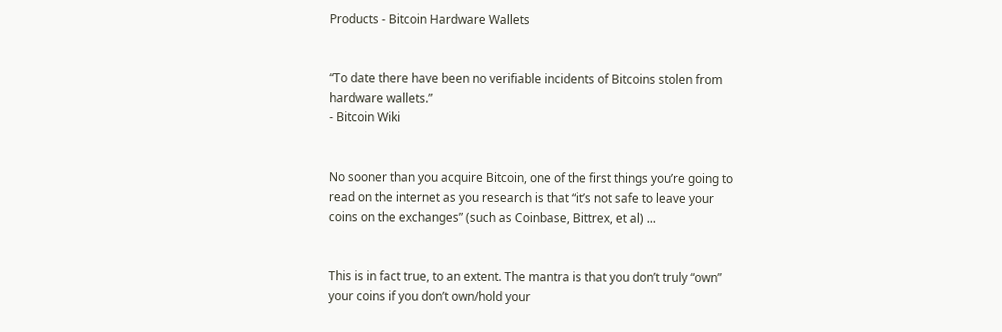Products - Bitcoin Hardware Wallets


“To date there have been no verifiable incidents of Bitcoins stolen from hardware wallets.”
- Bitcoin Wiki


No sooner than you acquire Bitcoin, one of the first things you’re going to read on the internet as you research is that “it’s not safe to leave your coins on the exchanges” (such as Coinbase, Bittrex, et al) ...


This is in fact true, to an extent. The mantra is that you don’t truly “own” your coins if you don’t own/hold your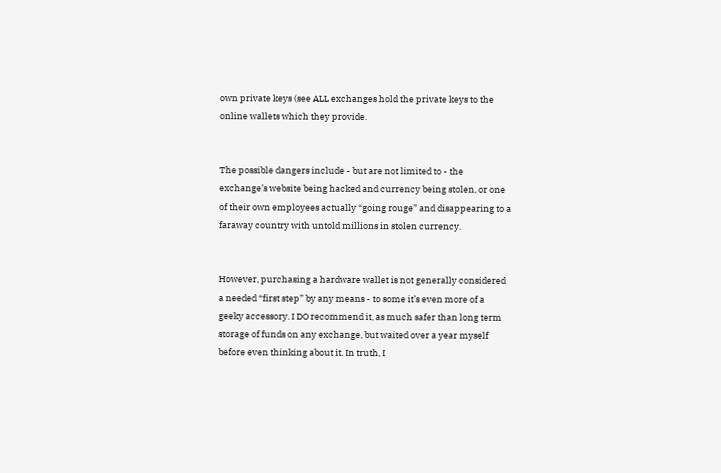own private keys (see ALL exchanges hold the private keys to the online wallets which they provide.


The possible dangers include - but are not limited to - the exchange’s website being hacked and currency being stolen, or one of their own employees actually “going rouge” and disappearing to a faraway country with untold millions in stolen currency.


However, purchasing a hardware wallet is not generally considered a needed “first step” by any means - to some it’s even more of a geeky accessory. I DO recommend it, as much safer than long term storage of funds on any exchange, but waited over a year myself before even thinking about it. In truth, I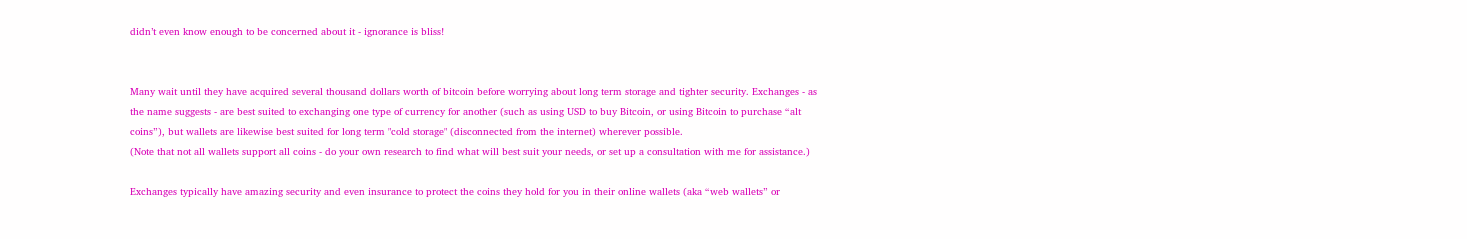didn’t even know enough to be concerned about it - ignorance is bliss!


Many wait until they have acquired several thousand dollars worth of bitcoin before worrying about long term storage and tighter security. Exchanges - as the name suggests - are best suited to exchanging one type of currency for another (such as using USD to buy Bitcoin, or using Bitcoin to purchase “alt coins”), but wallets are likewise best suited for long term "cold storage" (disconnected from the internet) wherever possible.
(Note that not all wallets support all coins - do your own research to find what will best suit your needs, or set up a consultation with me for assistance.)

Exchanges typically have amazing security and even insurance to protect the coins they hold for you in their online wallets (aka “web wallets” or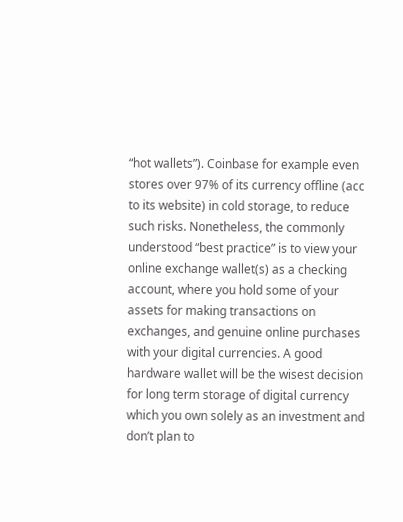“hot wallets”). Coinbase for example even stores over 97% of its currency offline (acc to its website) in cold storage, to reduce such risks. Nonetheless, the commonly understood “best practice” is to view your online exchange wallet(s) as a checking account, where you hold some of your assets for making transactions on exchanges, and genuine online purchases with your digital currencies. A good hardware wallet will be the wisest decision for long term storage of digital currency which you own solely as an investment and don’t plan to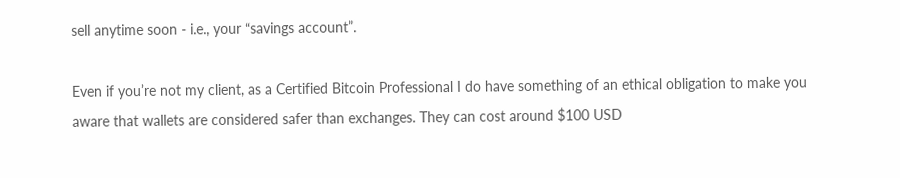sell anytime soon - i.e., your “savings account”.

Even if you’re not my client, as a Certified Bitcoin Professional I do have something of an ethical obligation to make you aware that wallets are considered safer than exchanges. They can cost around $100 USD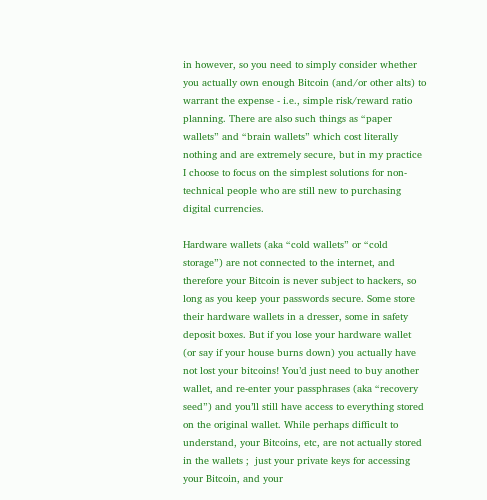in however, so you need to simply consider whether you actually own enough Bitcoin (and/or other alts) to warrant the expense - i.e., simple risk/reward ratio planning. There are also such things as “paper wallets” and “brain wallets” which cost literally nothing and are extremely secure, but in my practice I choose to focus on the simplest solutions for non-technical people who are still new to purchasing digital currencies.

Hardware wallets (aka “cold wallets” or “cold storage”) are not connected to the internet, and therefore your Bitcoin is never subject to hackers, so long as you keep your passwords secure. Some store their hardware wallets in a dresser, some in safety deposit boxes. But if you lose your hardware wallet (or say if your house burns down) you actually have not lost your bitcoins! You’d just need to buy another wallet, and re-enter your passphrases (aka “recovery seed”) and you’ll still have access to everything stored on the original wallet. While perhaps difficult to understand, your Bitcoins, etc, are not actually stored in the wallets ;  just your private keys for accessing your Bitcoin, and your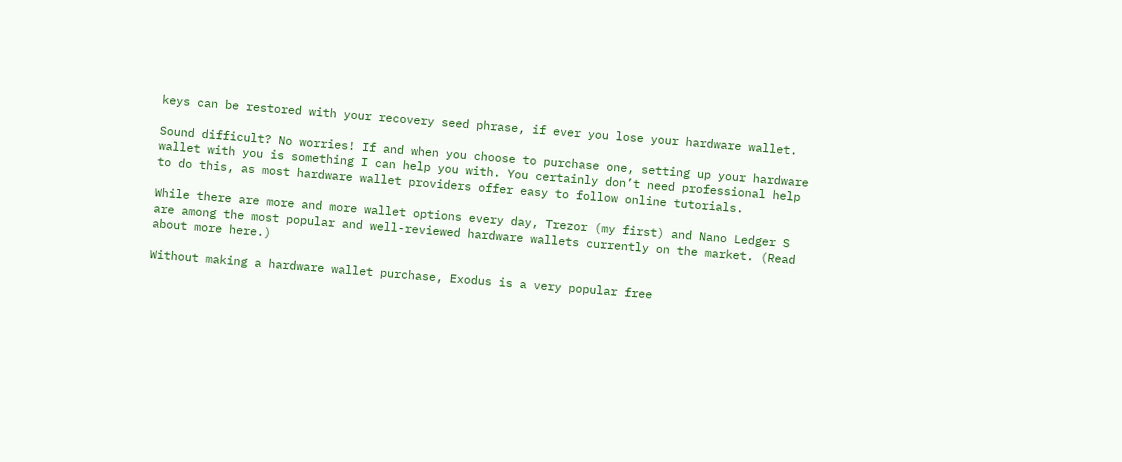keys can be restored with your recovery seed phrase, if ever you lose your hardware wallet.

Sound difficult? No worries! If and when you choose to purchase one, setting up your hardware wallet with you is something I can help you with. You certainly don’t need professional help to do this, as most hardware wallet providers offer easy to follow online tutorials.

While there are more and more wallet options every day, Trezor (my first) and Nano Ledger S are among the most popular and well-reviewed hardware wallets currently on the market. (Read about more here.)

Without making a hardware wallet purchase, Exodus is a very popular free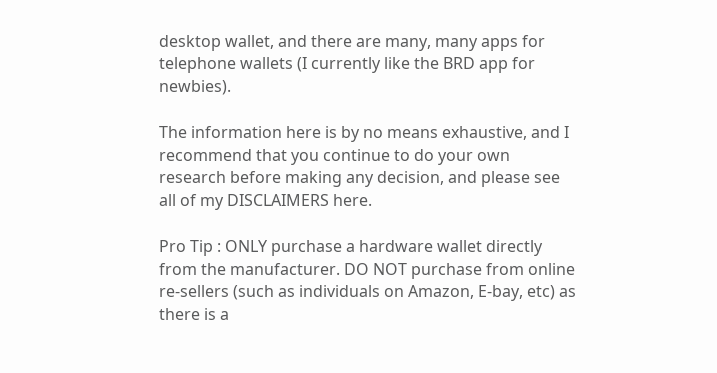desktop wallet, and there are many, many apps for telephone wallets (I currently like the BRD app for newbies).

The information here is by no means exhaustive, and I recommend that you continue to do your own research before making any decision, and please see all of my DISCLAIMERS here.

Pro Tip : ONLY purchase a hardware wallet directly from the manufacturer. DO NOT purchase from online re-sellers (such as individuals on Amazon, E-bay, etc) as there is a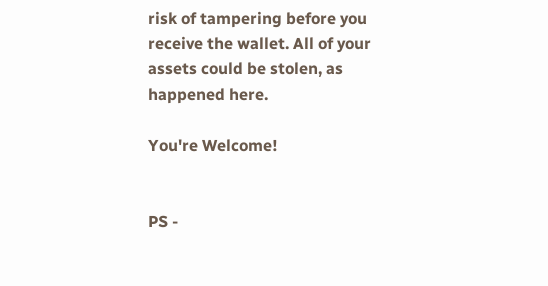risk of tampering before you receive the wallet. All of your assets could be stolen, as happened here.

You're Welcome!


PS -